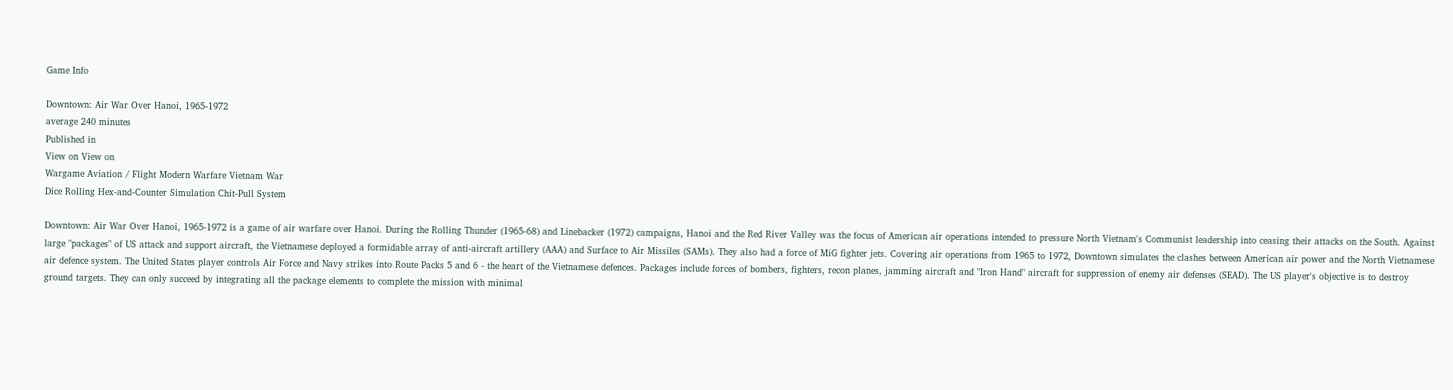Game Info

Downtown: Air War Over Hanoi, 1965-1972
average 240 minutes
Published in
View on View on
Wargame Aviation / Flight Modern Warfare Vietnam War
Dice Rolling Hex-and-Counter Simulation Chit-Pull System

Downtown: Air War Over Hanoi, 1965-1972 is a game of air warfare over Hanoi. During the Rolling Thunder (1965-68) and Linebacker (1972) campaigns, Hanoi and the Red River Valley was the focus of American air operations intended to pressure North Vietnam's Communist leadership into ceasing their attacks on the South. Against large "packages" of US attack and support aircraft, the Vietnamese deployed a formidable array of anti-aircraft artillery (AAA) and Surface to Air Missiles (SAMs). They also had a force of MiG fighter jets. Covering air operations from 1965 to 1972, Downtown simulates the clashes between American air power and the North Vietnamese air defence system. The United States player controls Air Force and Navy strikes into Route Packs 5 and 6 - the heart of the Vietnamese defences. Packages include forces of bombers, fighters, recon planes, jamming aircraft and "Iron Hand" aircraft for suppression of enemy air defenses (SEAD). The US player's objective is to destroy ground targets. They can only succeed by integrating all the package elements to complete the mission with minimal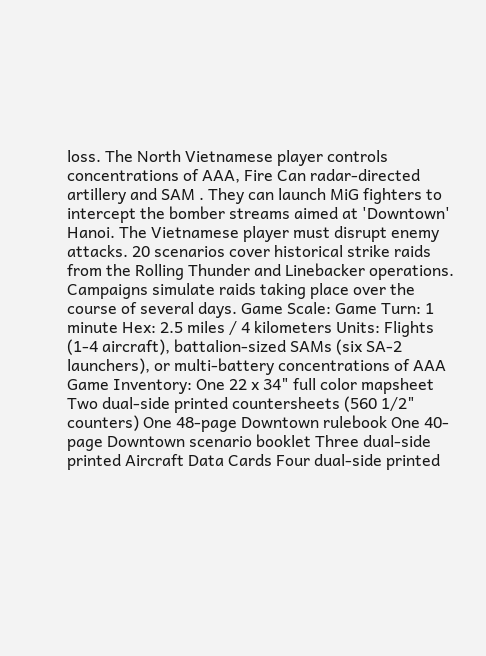loss. The North Vietnamese player controls concentrations of AAA, Fire Can radar-directed artillery and SAM . They can launch MiG fighters to intercept the bomber streams aimed at 'Downtown' Hanoi. The Vietnamese player must disrupt enemy attacks. 20 scenarios cover historical strike raids from the Rolling Thunder and Linebacker operations. Campaigns simulate raids taking place over the course of several days. Game Scale: Game Turn: 1 minute Hex: 2.5 miles / 4 kilometers Units: Flights (1-4 aircraft), battalion-sized SAMs (six SA-2 launchers), or multi-battery concentrations of AAA Game Inventory: One 22 x 34" full color mapsheet Two dual-side printed countersheets (560 1/2" counters) One 48-page Downtown rulebook One 40-page Downtown scenario booklet Three dual-side printed Aircraft Data Cards Four dual-side printed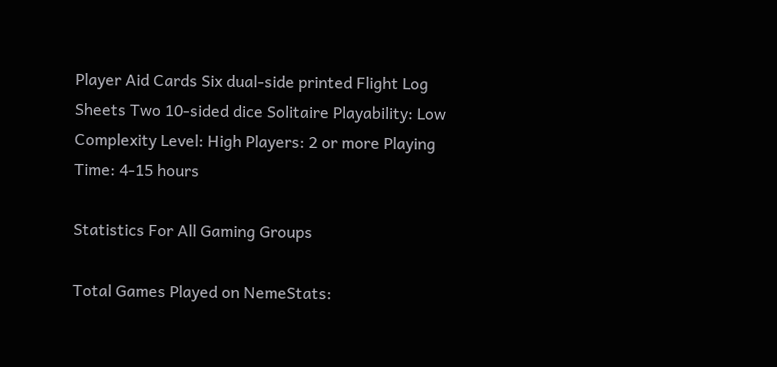Player Aid Cards Six dual-side printed Flight Log Sheets Two 10-sided dice Solitaire Playability: Low Complexity Level: High Players: 2 or more Playing Time: 4-15 hours

Statistics For All Gaming Groups

Total Games Played on NemeStats: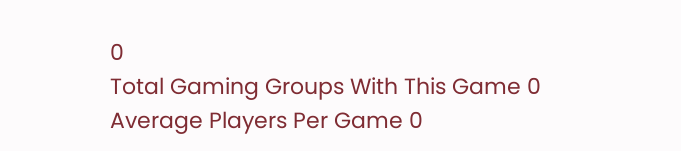0
Total Gaming Groups With This Game 0
Average Players Per Game 0